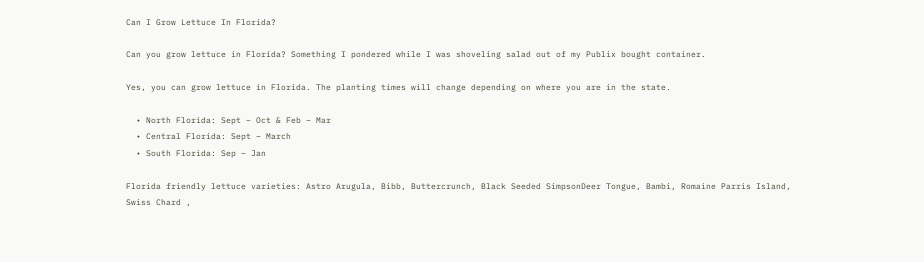Can I Grow Lettuce In Florida?

Can you grow lettuce in Florida? Something I pondered while I was shoveling salad out of my Publix bought container.

Yes, you can grow lettuce in Florida. The planting times will change depending on where you are in the state.

  • North Florida: Sept – Oct & Feb – Mar
  • Central Florida: Sept – March
  • South Florida: Sep – Jan

Florida friendly lettuce varieties: Astro Arugula, Bibb, Buttercrunch, Black Seeded SimpsonDeer Tongue, Bambi, Romaine Parris Island, Swiss Chard ,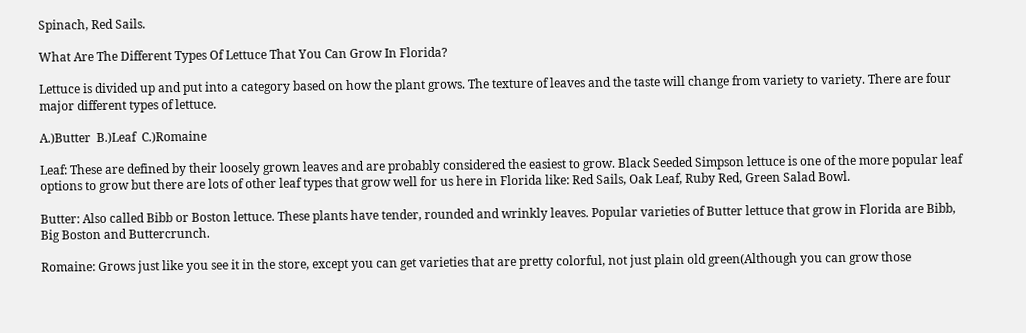Spinach, Red Sails.

What Are The Different Types Of Lettuce That You Can Grow In Florida?

Lettuce is divided up and put into a category based on how the plant grows. The texture of leaves and the taste will change from variety to variety. There are four major different types of lettuce.

A.)Butter  B.)Leaf  C.)Romaine

Leaf: These are defined by their loosely grown leaves and are probably considered the easiest to grow. Black Seeded Simpson lettuce is one of the more popular leaf options to grow but there are lots of other leaf types that grow well for us here in Florida like: Red Sails, Oak Leaf, Ruby Red, Green Salad Bowl.

Butter: Also called Bibb or Boston lettuce. These plants have tender, rounded and wrinkly leaves. Popular varieties of Butter lettuce that grow in Florida are Bibb, Big Boston and Buttercrunch.

Romaine: Grows just like you see it in the store, except you can get varieties that are pretty colorful, not just plain old green(Although you can grow those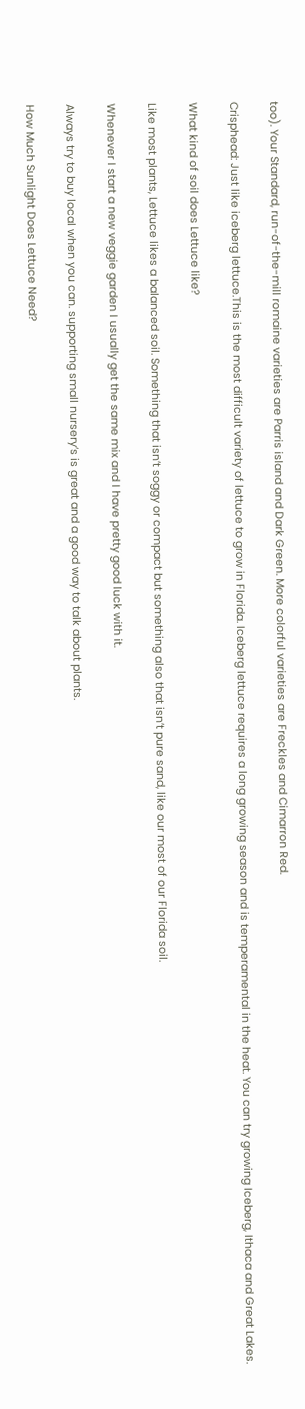too). Your Standard, run-of-the-mill romaine varieties are Parris island and Dark Green. More colorful varieties are Freckles and Cimarron Red.

Crisphead: Just like iceberg lettuce.This is the most difficult variety of lettuce to grow in Florida. Iceberg lettuce requires a long growing season and is temperamental in the heat. You can try growing Iceberg, Ithaca and Great Lakes.

What kind of soil does Lettuce like?

Like most plants, Lettuce likes a balanced soil. Something that isn’t soggy or compact but something also that isn’t pure sand, like our most of our Florida soil.

Whenever I start a new veggie garden I usually get the same mix and I have pretty good luck with it.

Always try to buy local when you can. supporting small nursery’s is great and a good way to talk about plants.

How Much Sunlight Does Lettuce Need?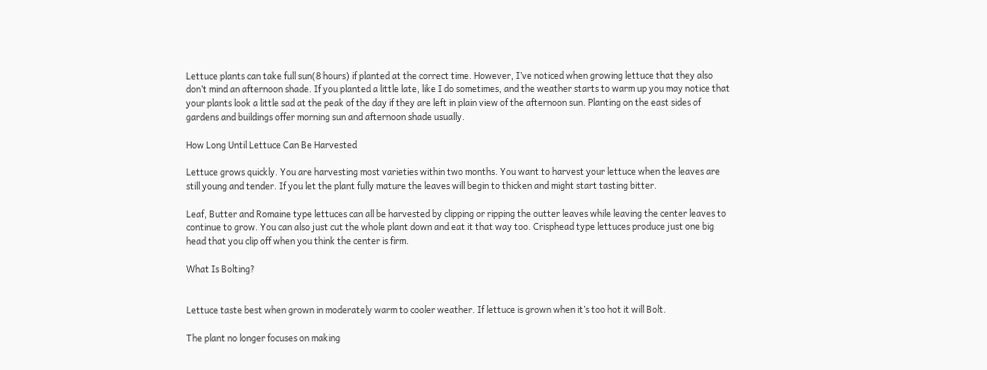Lettuce plants can take full sun(8 hours) if planted at the correct time. However, I’ve noticed when growing lettuce that they also don’t mind an afternoon shade. If you planted a little late, like I do sometimes, and the weather starts to warm up you may notice that your plants look a little sad at the peak of the day if they are left in plain view of the afternoon sun. Planting on the east sides of gardens and buildings offer morning sun and afternoon shade usually.

How Long Until Lettuce Can Be Harvested

Lettuce grows quickly. You are harvesting most varieties within two months. You want to harvest your lettuce when the leaves are still young and tender. If you let the plant fully mature the leaves will begin to thicken and might start tasting bitter.

Leaf, Butter and Romaine type lettuces can all be harvested by clipping or ripping the outter leaves while leaving the center leaves to continue to grow. You can also just cut the whole plant down and eat it that way too. Crisphead type lettuces produce just one big head that you clip off when you think the center is firm.

What Is Bolting?


Lettuce taste best when grown in moderately warm to cooler weather. If lettuce is grown when it’s too hot it will Bolt.

The plant no longer focuses on making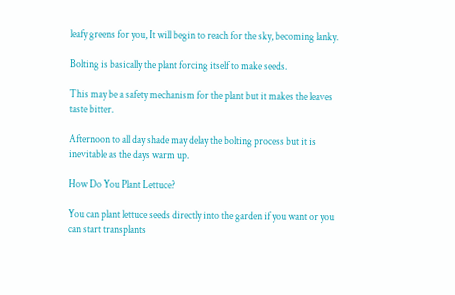leafy greens for you, It will begin to reach for the sky, becoming lanky.

Bolting is basically the plant forcing itself to make seeds.

This may be a safety mechanism for the plant but it makes the leaves taste bitter.

Afternoon to all day shade may delay the bolting process but it is inevitable as the days warm up.

How Do You Plant Lettuce?

You can plant lettuce seeds directly into the garden if you want or you can start transplants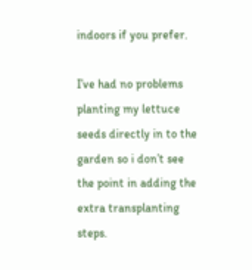indoors if you prefer.

I’ve had no problems planting my lettuce seeds directly in to the garden so i don’t see the point in adding the extra transplanting steps.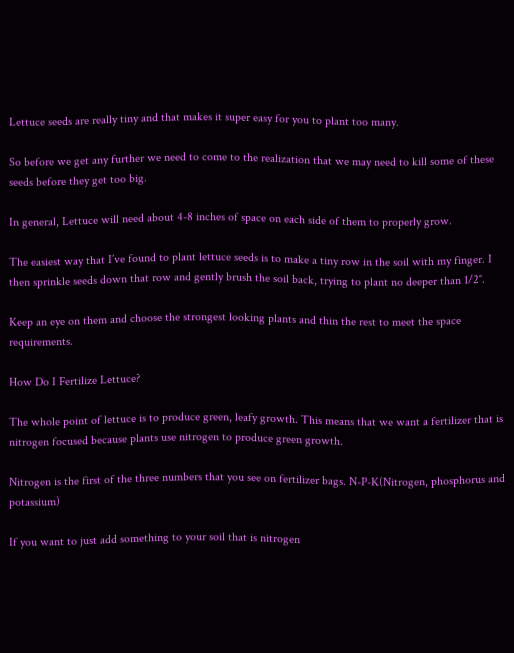Lettuce seeds are really tiny and that makes it super easy for you to plant too many.

So before we get any further we need to come to the realization that we may need to kill some of these seeds before they get too big.

In general, Lettuce will need about 4-8 inches of space on each side of them to properly grow.

The easiest way that I’ve found to plant lettuce seeds is to make a tiny row in the soil with my finger. I then sprinkle seeds down that row and gently brush the soil back, trying to plant no deeper than 1/2″.

Keep an eye on them and choose the strongest looking plants and thin the rest to meet the space requirements.

How Do I Fertilize Lettuce?

The whole point of lettuce is to produce green, leafy growth. This means that we want a fertilizer that is nitrogen focused because plants use nitrogen to produce green growth.

Nitrogen is the first of the three numbers that you see on fertilizer bags. N-P-K(Nitrogen, phosphorus and potassium)

If you want to just add something to your soil that is nitrogen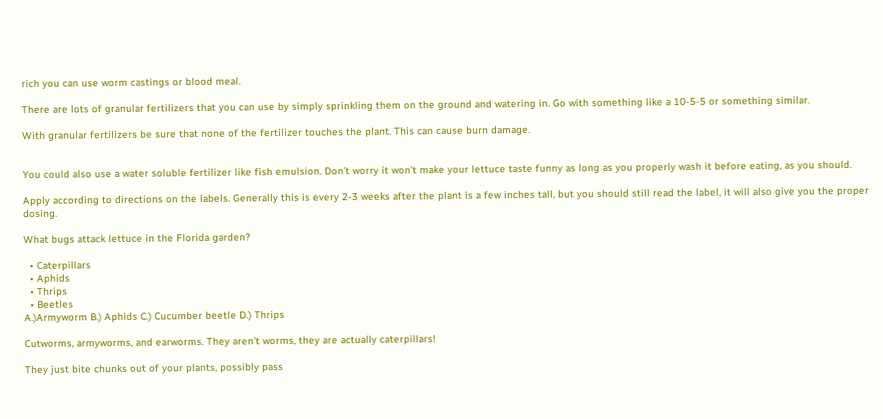rich you can use worm castings or blood meal.

There are lots of granular fertilizers that you can use by simply sprinkling them on the ground and watering in. Go with something like a 10-5-5 or something similar.

With granular fertilizers be sure that none of the fertilizer touches the plant. This can cause burn damage.


You could also use a water soluble fertilizer like fish emulsion. Don’t worry it won’t make your lettuce taste funny as long as you properly wash it before eating, as you should.

Apply according to directions on the labels. Generally this is every 2-3 weeks after the plant is a few inches tall, but you should still read the label, it will also give you the proper dosing.

What bugs attack lettuce in the Florida garden?

  • Caterpillars
  • Aphids
  • Thrips
  • Beetles
A.)Armyworm B.) Aphids C.) Cucumber beetle D.) Thrips

Cutworms, armyworms, and earworms. They aren’t worms, they are actually caterpillars!

They just bite chunks out of your plants, possibly pass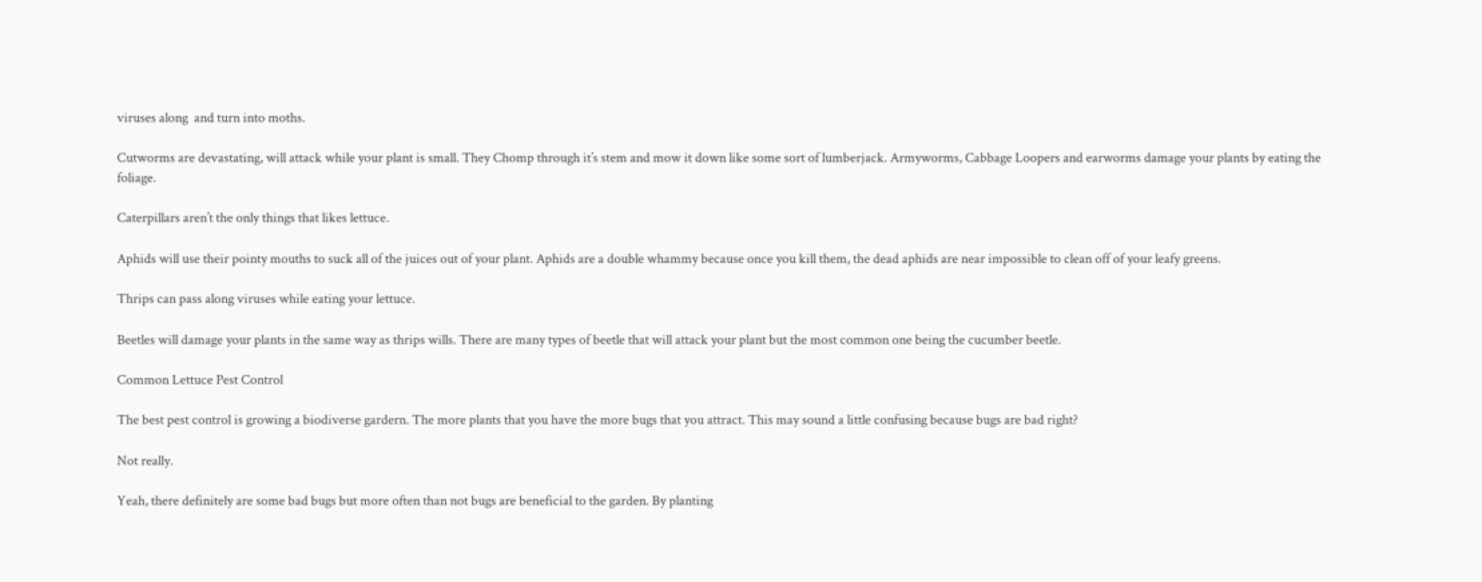viruses along  and turn into moths.

Cutworms are devastating, will attack while your plant is small. They Chomp through it’s stem and mow it down like some sort of lumberjack. Armyworms, Cabbage Loopers and earworms damage your plants by eating the foliage.

Caterpillars aren’t the only things that likes lettuce.

Aphids will use their pointy mouths to suck all of the juices out of your plant. Aphids are a double whammy because once you kill them, the dead aphids are near impossible to clean off of your leafy greens.

Thrips can pass along viruses while eating your lettuce.

Beetles will damage your plants in the same way as thrips wills. There are many types of beetle that will attack your plant but the most common one being the cucumber beetle.

Common Lettuce Pest Control

The best pest control is growing a biodiverse gardern. The more plants that you have the more bugs that you attract. This may sound a little confusing because bugs are bad right?

Not really.

Yeah, there definitely are some bad bugs but more often than not bugs are beneficial to the garden. By planting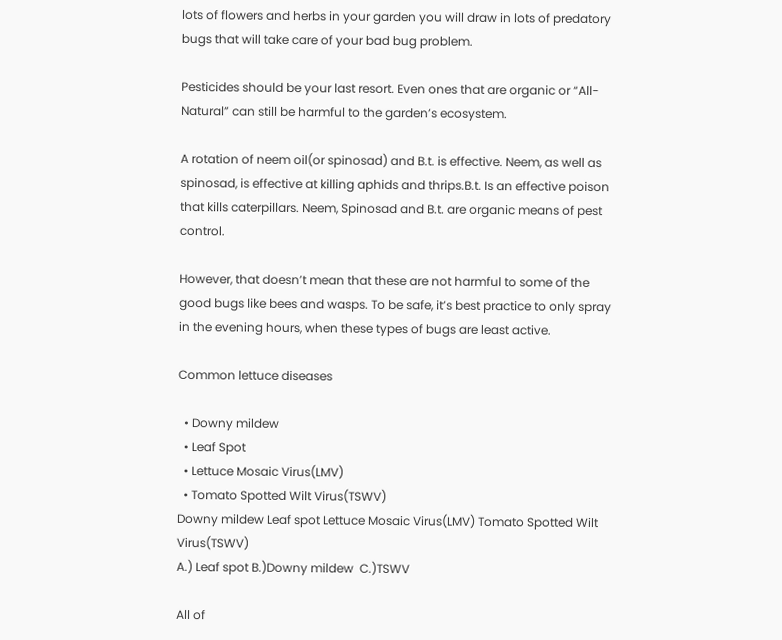lots of flowers and herbs in your garden you will draw in lots of predatory bugs that will take care of your bad bug problem.

Pesticides should be your last resort. Even ones that are organic or “All-Natural” can still be harmful to the garden’s ecosystem.

A rotation of neem oil(or spinosad) and B.t. is effective. Neem, as well as spinosad, is effective at killing aphids and thrips.B.t. Is an effective poison that kills caterpillars. Neem, Spinosad and B.t. are organic means of pest control.

However, that doesn’t mean that these are not harmful to some of the good bugs like bees and wasps. To be safe, it’s best practice to only spray in the evening hours, when these types of bugs are least active.

Common lettuce diseases

  • Downy mildew
  • Leaf Spot
  • Lettuce Mosaic Virus(LMV)
  • Tomato Spotted Wilt Virus(TSWV)
Downy mildew Leaf spot Lettuce Mosaic Virus(LMV) Tomato Spotted Wilt Virus(TSWV)
A.) Leaf spot B.)Downy mildew  C.)TSWV

All of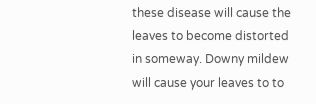these disease will cause the leaves to become distorted in someway. Downy mildew will cause your leaves to to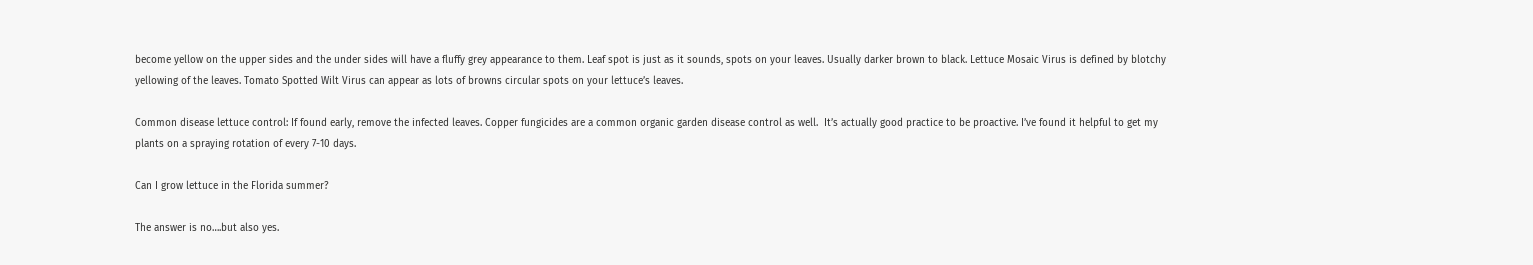become yellow on the upper sides and the under sides will have a fluffy grey appearance to them. Leaf spot is just as it sounds, spots on your leaves. Usually darker brown to black. Lettuce Mosaic Virus is defined by blotchy yellowing of the leaves. Tomato Spotted Wilt Virus can appear as lots of browns circular spots on your lettuce’s leaves.

Common disease lettuce control: If found early, remove the infected leaves. Copper fungicides are a common organic garden disease control as well.  It’s actually good practice to be proactive. I’ve found it helpful to get my plants on a spraying rotation of every 7-10 days.

Can I grow lettuce in the Florida summer?

The answer is no….but also yes.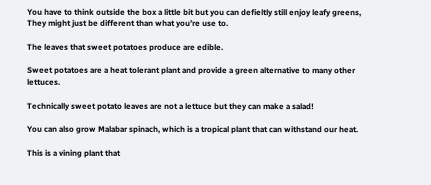You have to think outside the box a little bit but you can defieltly still enjoy leafy greens, They might just be different than what you’re use to.

The leaves that sweet potatoes produce are edible.

Sweet potatoes are a heat tolerant plant and provide a green alternative to many other lettuces.

Technically sweet potato leaves are not a lettuce but they can make a salad!

You can also grow Malabar spinach, which is a tropical plant that can withstand our heat.

This is a vining plant that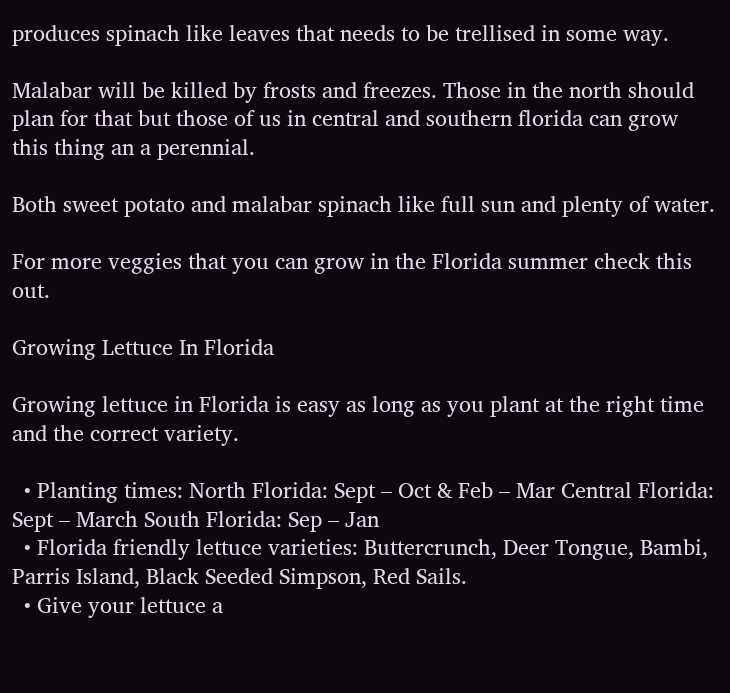produces spinach like leaves that needs to be trellised in some way.

Malabar will be killed by frosts and freezes. Those in the north should plan for that but those of us in central and southern florida can grow this thing an a perennial.

Both sweet potato and malabar spinach like full sun and plenty of water.

For more veggies that you can grow in the Florida summer check this out.

Growing Lettuce In Florida

Growing lettuce in Florida is easy as long as you plant at the right time and the correct variety.

  • Planting times: North Florida: Sept – Oct & Feb – Mar Central Florida: Sept – March South Florida: Sep – Jan
  • Florida friendly lettuce varieties: Buttercrunch, Deer Tongue, Bambi, Parris Island, Black Seeded Simpson, Red Sails.
  • Give your lettuce a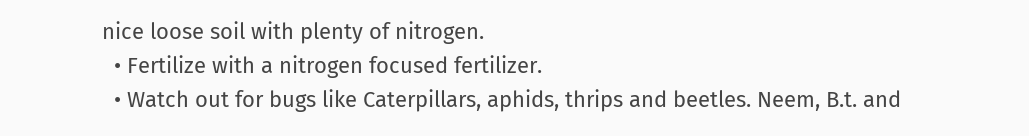nice loose soil with plenty of nitrogen.
  • Fertilize with a nitrogen focused fertilizer.
  • Watch out for bugs like Caterpillars, aphids, thrips and beetles. Neem, B.t. and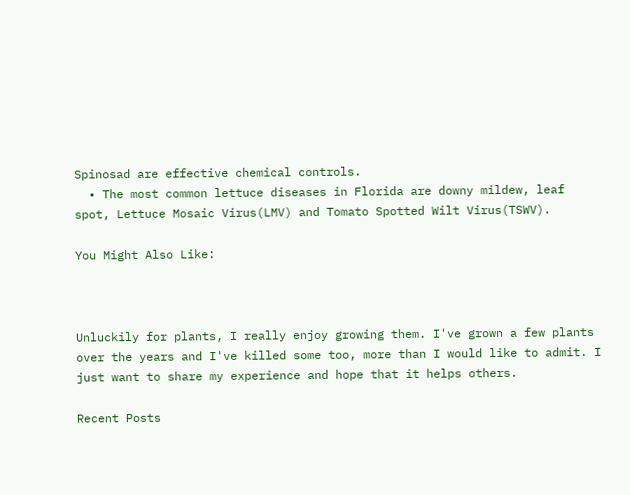Spinosad are effective chemical controls.
  • The most common lettuce diseases in Florida are downy mildew, leaf spot, Lettuce Mosaic Virus(LMV) and Tomato Spotted Wilt Virus(TSWV).

You Might Also Like:



Unluckily for plants, I really enjoy growing them. I've grown a few plants over the years and I've killed some too, more than I would like to admit. I just want to share my experience and hope that it helps others.

Recent Posts